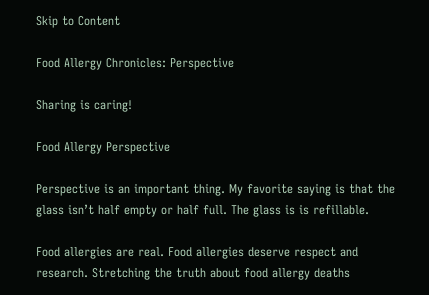Skip to Content

Food Allergy Chronicles: Perspective

Sharing is caring!

Food Allergy Perspective

Perspective is an important thing. My favorite saying is that the glass isn’t half empty or half full. The glass is is refillable.

Food allergies are real. Food allergies deserve respect and research. Stretching the truth about food allergy deaths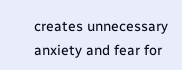creates unnecessary anxiety and fear for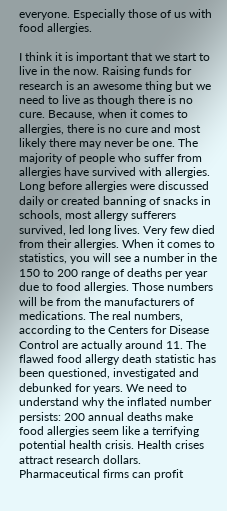everyone. Especially those of us with food allergies.

I think it is important that we start to live in the now. Raising funds for research is an awesome thing but we need to live as though there is no cure. Because, when it comes to allergies, there is no cure and most likely there may never be one. The majority of people who suffer from allergies have survived with allergies. Long before allergies were discussed daily or created banning of snacks in schools, most allergy sufferers survived, led long lives. Very few died from their allergies. When it comes to statistics, you will see a number in the 150 to 200 range of deaths per year due to food allergies. Those numbers will be from the manufacturers of medications. The real numbers, according to the Centers for Disease Control are actually around 11. The flawed food allergy death statistic has been questioned, investigated and debunked for years. We need to understand why the inflated number persists: 200 annual deaths make food allergies seem like a terrifying potential health crisis. Health crises attract research dollars. Pharmaceutical firms can profit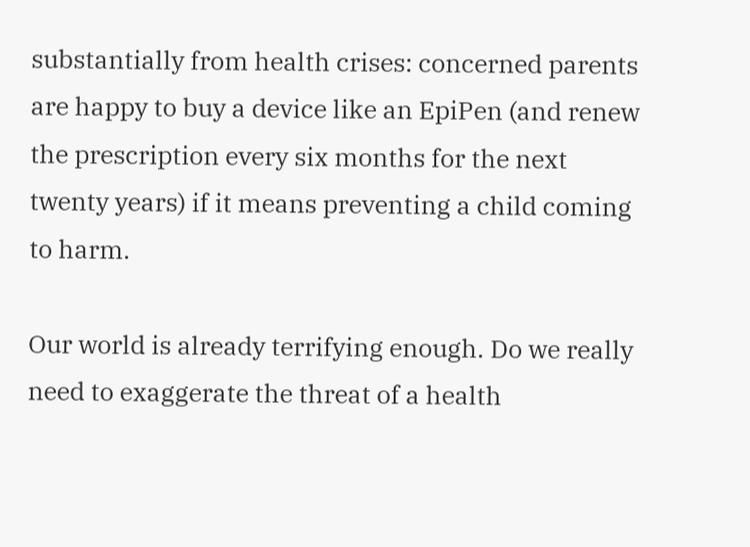substantially from health crises: concerned parents are happy to buy a device like an EpiPen (and renew the prescription every six months for the next twenty years) if it means preventing a child coming to harm.

Our world is already terrifying enough. Do we really need to exaggerate the threat of a health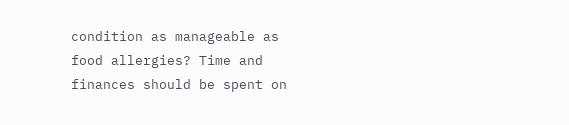condition as manageable as food allergies? Time and finances should be spent on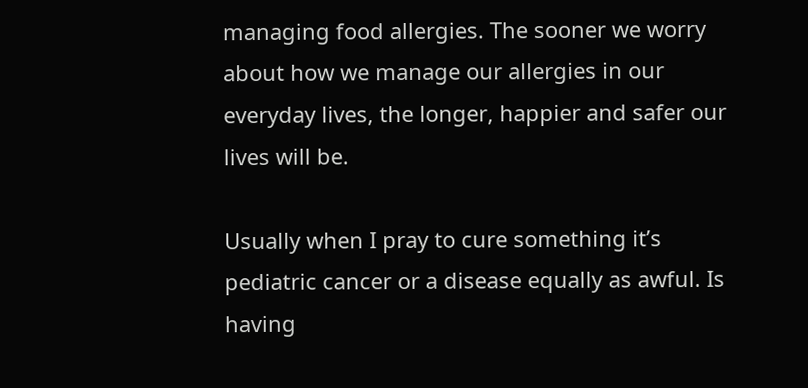managing food allergies. The sooner we worry about how we manage our allergies in our everyday lives, the longer, happier and safer our lives will be.

Usually when I pray to cure something it’s pediatric cancer or a disease equally as awful. Is having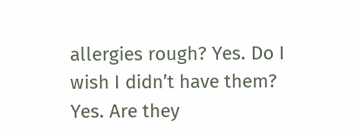allergies rough? Yes. Do I wish I didn’t have them? Yes. Are they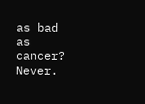as bad as cancer? Never.